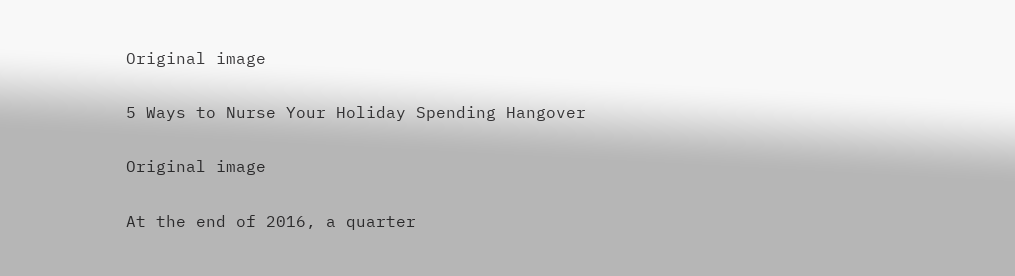Original image

5 Ways to Nurse Your Holiday Spending Hangover

Original image

At the end of 2016, a quarter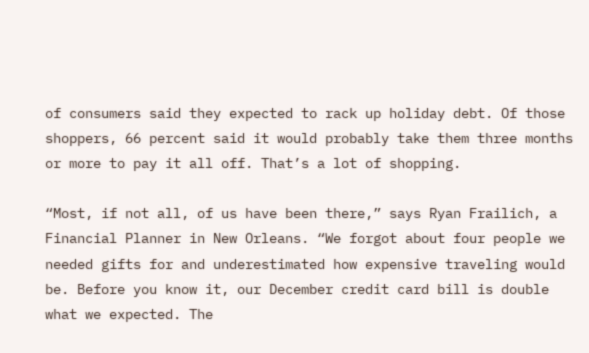of consumers said they expected to rack up holiday debt. Of those shoppers, 66 percent said it would probably take them three months or more to pay it all off. That’s a lot of shopping.

“Most, if not all, of us have been there,” says Ryan Frailich, a Financial Planner in New Orleans. “We forgot about four people we needed gifts for and underestimated how expensive traveling would be. Before you know it, our December credit card bill is double what we expected. The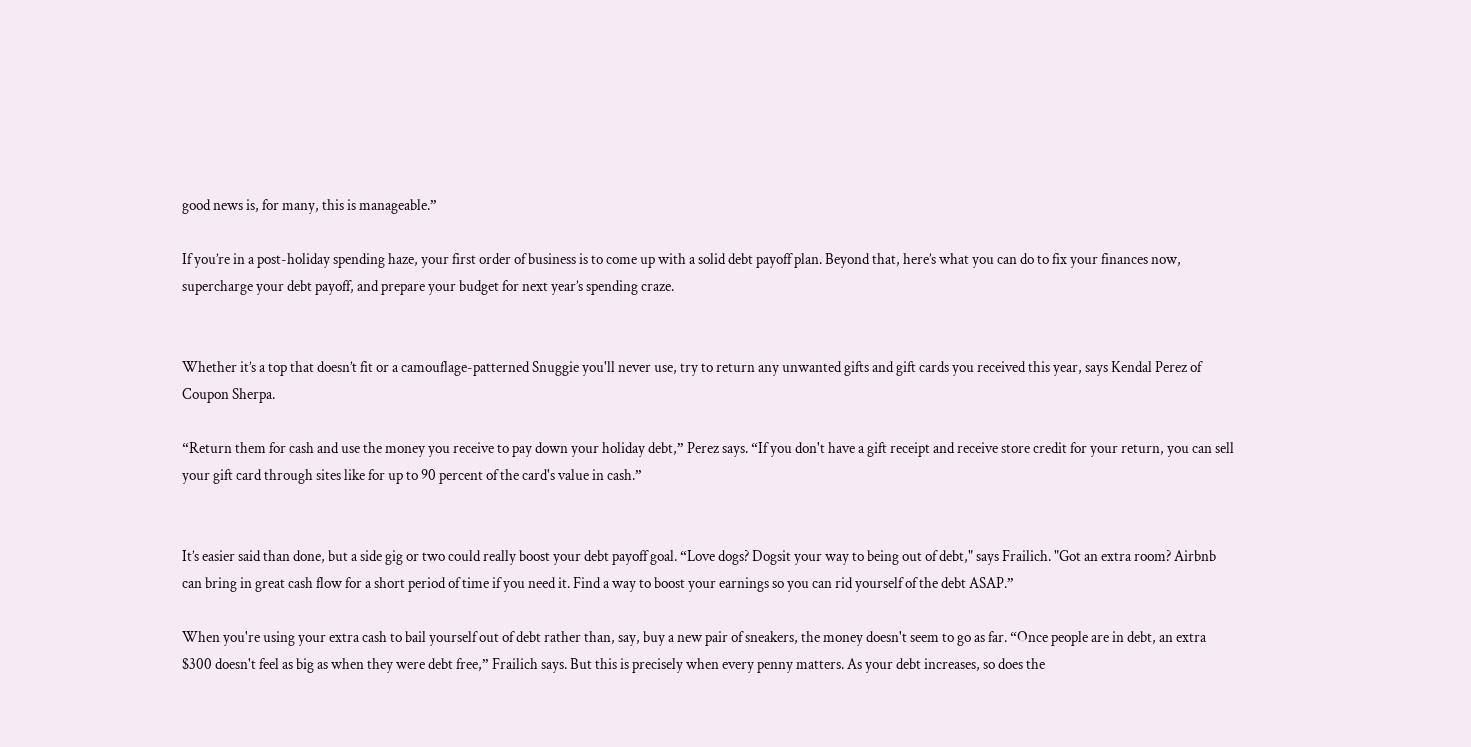good news is, for many, this is manageable.”

If you’re in a post-holiday spending haze, your first order of business is to come up with a solid debt payoff plan. Beyond that, here’s what you can do to fix your finances now, supercharge your debt payoff, and prepare your budget for next year’s spending craze.


Whether it’s a top that doesn’t fit or a camouflage-patterned Snuggie you'll never use, try to return any unwanted gifts and gift cards you received this year, says Kendal Perez of Coupon Sherpa.

“Return them for cash and use the money you receive to pay down your holiday debt,” Perez says. “If you don't have a gift receipt and receive store credit for your return, you can sell your gift card through sites like for up to 90 percent of the card's value in cash.”


It’s easier said than done, but a side gig or two could really boost your debt payoff goal. “Love dogs? Dogsit your way to being out of debt," says Frailich. "Got an extra room? Airbnb can bring in great cash flow for a short period of time if you need it. Find a way to boost your earnings so you can rid yourself of the debt ASAP.”

When you're using your extra cash to bail yourself out of debt rather than, say, buy a new pair of sneakers, the money doesn't seem to go as far. “Once people are in debt, an extra $300 doesn't feel as big as when they were debt free,” Frailich says. But this is precisely when every penny matters. As your debt increases, so does the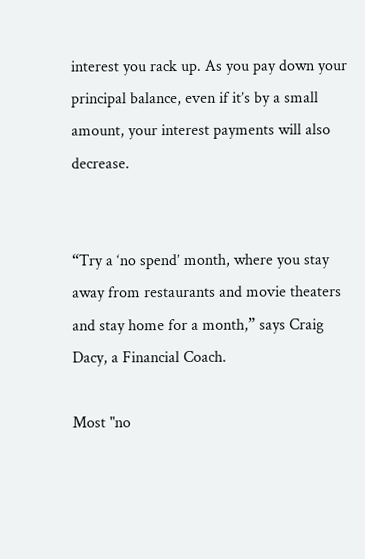interest you rack up. As you pay down your principal balance, even if it’s by a small amount, your interest payments will also decrease.


“Try a ‘no spend’ month, where you stay away from restaurants and movie theaters and stay home for a month,” says Craig Dacy, a Financial Coach.

Most "no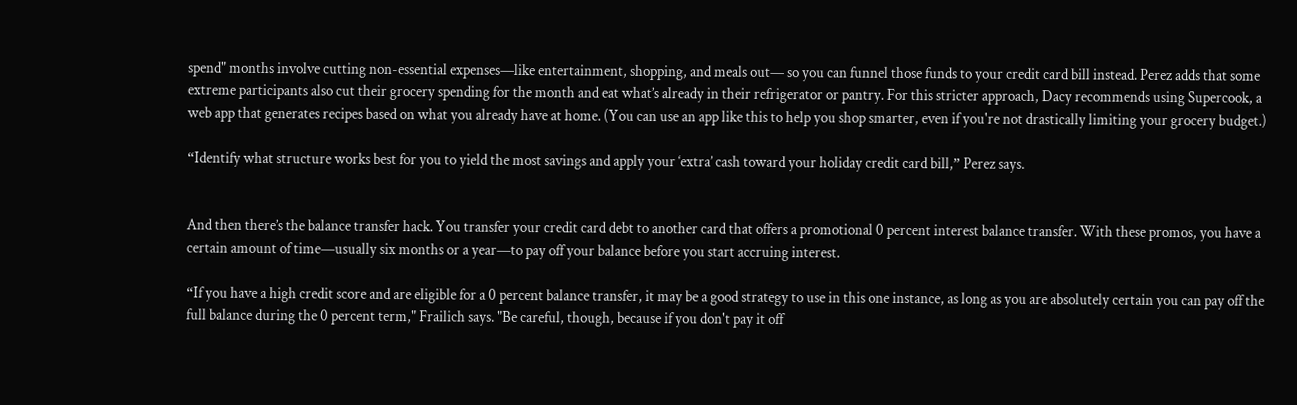spend" months involve cutting non-essential expenses—like entertainment, shopping, and meals out— so you can funnel those funds to your credit card bill instead. Perez adds that some extreme participants also cut their grocery spending for the month and eat what’s already in their refrigerator or pantry. For this stricter approach, Dacy recommends using Supercook, a web app that generates recipes based on what you already have at home. (You can use an app like this to help you shop smarter, even if you're not drastically limiting your grocery budget.)

“Identify what structure works best for you to yield the most savings and apply your ‘extra’ cash toward your holiday credit card bill,” Perez says.


And then there’s the balance transfer hack. You transfer your credit card debt to another card that offers a promotional 0 percent interest balance transfer. With these promos, you have a certain amount of time—usually six months or a year—to pay off your balance before you start accruing interest.

“If you have a high credit score and are eligible for a 0 percent balance transfer, it may be a good strategy to use in this one instance, as long as you are absolutely certain you can pay off the full balance during the 0 percent term," Frailich says. "Be careful, though, because if you don't pay it off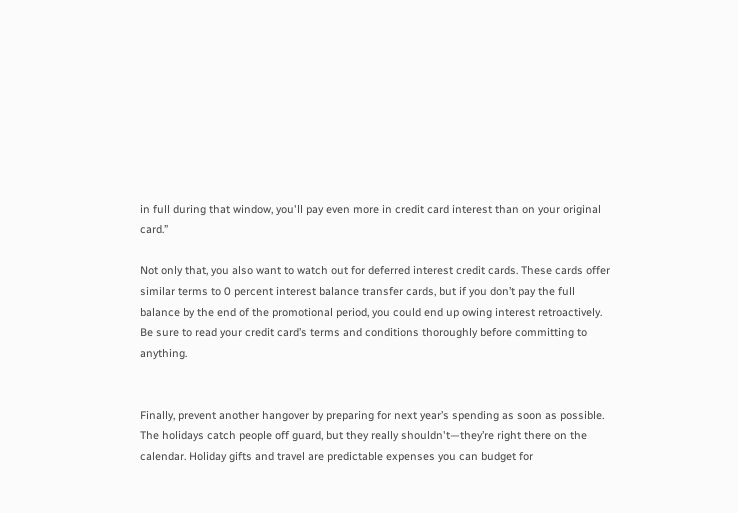in full during that window, you'll pay even more in credit card interest than on your original card.”

Not only that, you also want to watch out for deferred interest credit cards. These cards offer similar terms to 0 percent interest balance transfer cards, but if you don’t pay the full balance by the end of the promotional period, you could end up owing interest retroactively. Be sure to read your credit card’s terms and conditions thoroughly before committing to anything.


Finally, prevent another hangover by preparing for next year’s spending as soon as possible. The holidays catch people off guard, but they really shouldn't—they’re right there on the calendar. Holiday gifts and travel are predictable expenses you can budget for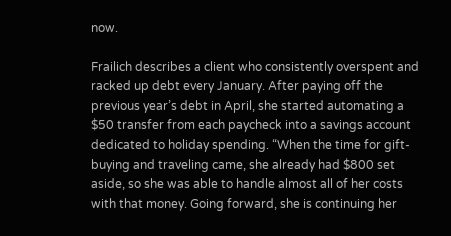now.

Frailich describes a client who consistently overspent and racked up debt every January. After paying off the previous year’s debt in April, she started automating a $50 transfer from each paycheck into a savings account dedicated to holiday spending. “When the time for gift-buying and traveling came, she already had $800 set aside, so she was able to handle almost all of her costs with that money. Going forward, she is continuing her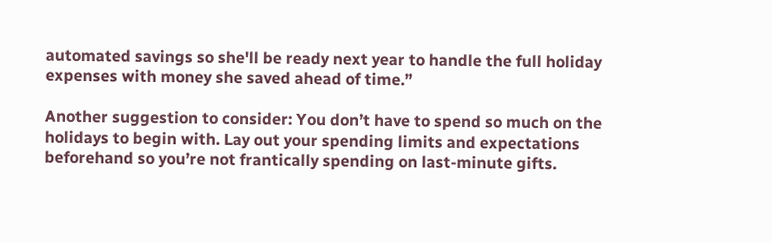automated savings so she'll be ready next year to handle the full holiday expenses with money she saved ahead of time.”

Another suggestion to consider: You don’t have to spend so much on the holidays to begin with. Lay out your spending limits and expectations beforehand so you’re not frantically spending on last-minute gifts.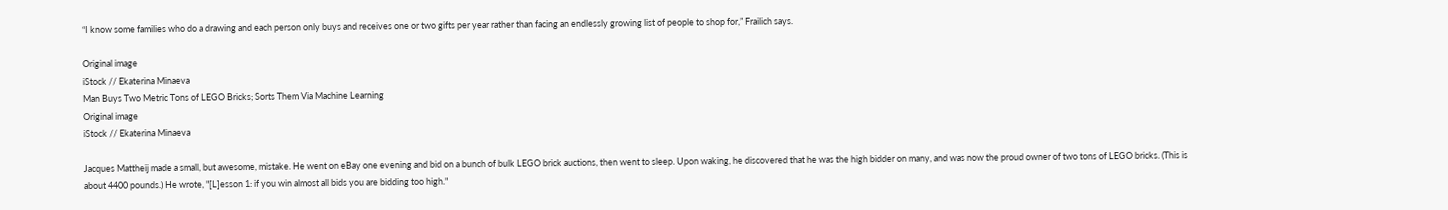“I know some families who do a drawing and each person only buys and receives one or two gifts per year rather than facing an endlessly growing list of people to shop for,” Frailich says.

Original image
iStock // Ekaterina Minaeva
Man Buys Two Metric Tons of LEGO Bricks; Sorts Them Via Machine Learning
Original image
iStock // Ekaterina Minaeva

Jacques Mattheij made a small, but awesome, mistake. He went on eBay one evening and bid on a bunch of bulk LEGO brick auctions, then went to sleep. Upon waking, he discovered that he was the high bidder on many, and was now the proud owner of two tons of LEGO bricks. (This is about 4400 pounds.) He wrote, "[L]esson 1: if you win almost all bids you are bidding too high."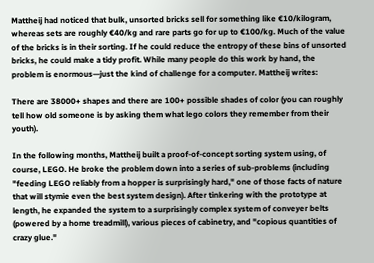Mattheij had noticed that bulk, unsorted bricks sell for something like €10/kilogram, whereas sets are roughly €40/kg and rare parts go for up to €100/kg. Much of the value of the bricks is in their sorting. If he could reduce the entropy of these bins of unsorted bricks, he could make a tidy profit. While many people do this work by hand, the problem is enormous—just the kind of challenge for a computer. Mattheij writes:

There are 38000+ shapes and there are 100+ possible shades of color (you can roughly tell how old someone is by asking them what lego colors they remember from their youth).

In the following months, Mattheij built a proof-of-concept sorting system using, of course, LEGO. He broke the problem down into a series of sub-problems (including "feeding LEGO reliably from a hopper is surprisingly hard," one of those facts of nature that will stymie even the best system design). After tinkering with the prototype at length, he expanded the system to a surprisingly complex system of conveyer belts (powered by a home treadmill), various pieces of cabinetry, and "copious quantities of crazy glue."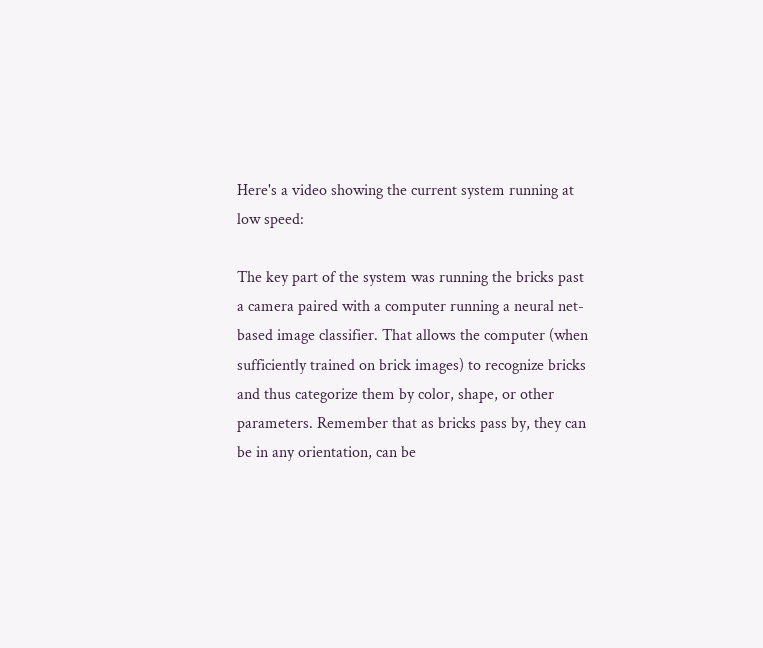Here's a video showing the current system running at low speed:

The key part of the system was running the bricks past a camera paired with a computer running a neural net-based image classifier. That allows the computer (when sufficiently trained on brick images) to recognize bricks and thus categorize them by color, shape, or other parameters. Remember that as bricks pass by, they can be in any orientation, can be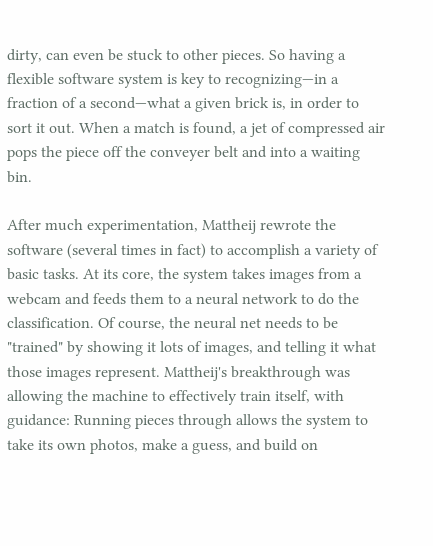dirty, can even be stuck to other pieces. So having a flexible software system is key to recognizing—in a fraction of a second—what a given brick is, in order to sort it out. When a match is found, a jet of compressed air pops the piece off the conveyer belt and into a waiting bin.

After much experimentation, Mattheij rewrote the software (several times in fact) to accomplish a variety of basic tasks. At its core, the system takes images from a webcam and feeds them to a neural network to do the classification. Of course, the neural net needs to be "trained" by showing it lots of images, and telling it what those images represent. Mattheij's breakthrough was allowing the machine to effectively train itself, with guidance: Running pieces through allows the system to take its own photos, make a guess, and build on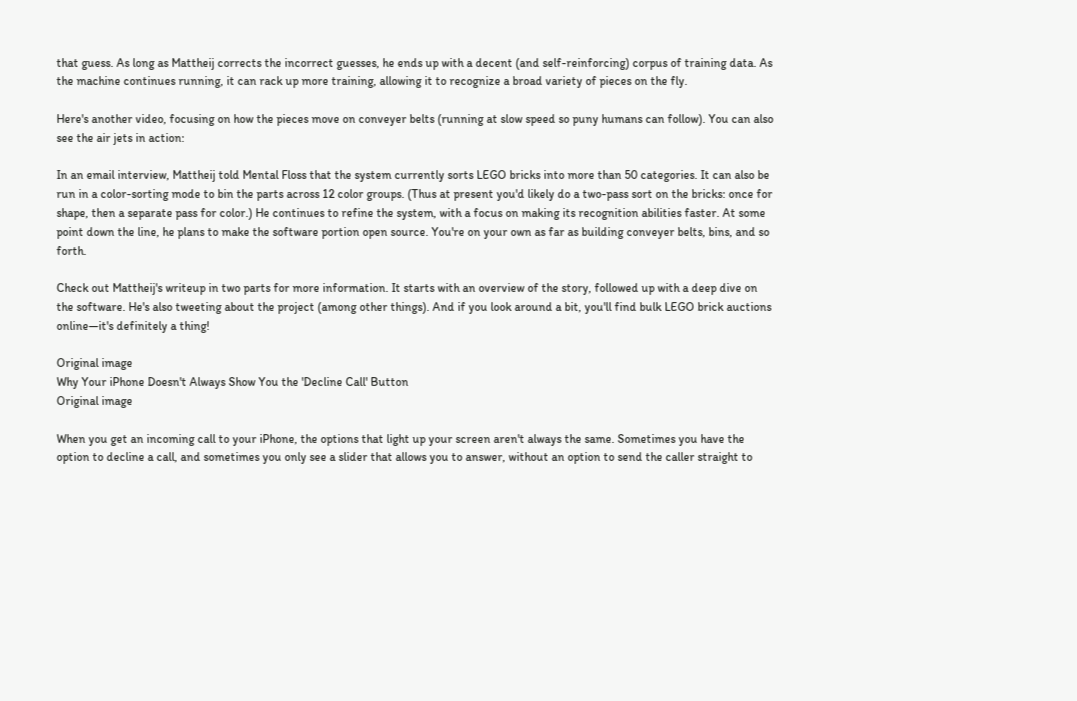that guess. As long as Mattheij corrects the incorrect guesses, he ends up with a decent (and self-reinforcing) corpus of training data. As the machine continues running, it can rack up more training, allowing it to recognize a broad variety of pieces on the fly.

Here's another video, focusing on how the pieces move on conveyer belts (running at slow speed so puny humans can follow). You can also see the air jets in action:

In an email interview, Mattheij told Mental Floss that the system currently sorts LEGO bricks into more than 50 categories. It can also be run in a color-sorting mode to bin the parts across 12 color groups. (Thus at present you'd likely do a two-pass sort on the bricks: once for shape, then a separate pass for color.) He continues to refine the system, with a focus on making its recognition abilities faster. At some point down the line, he plans to make the software portion open source. You're on your own as far as building conveyer belts, bins, and so forth.

Check out Mattheij's writeup in two parts for more information. It starts with an overview of the story, followed up with a deep dive on the software. He's also tweeting about the project (among other things). And if you look around a bit, you'll find bulk LEGO brick auctions online—it's definitely a thing!

Original image
Why Your iPhone Doesn't Always Show You the 'Decline Call' Button
Original image

When you get an incoming call to your iPhone, the options that light up your screen aren't always the same. Sometimes you have the option to decline a call, and sometimes you only see a slider that allows you to answer, without an option to send the caller straight to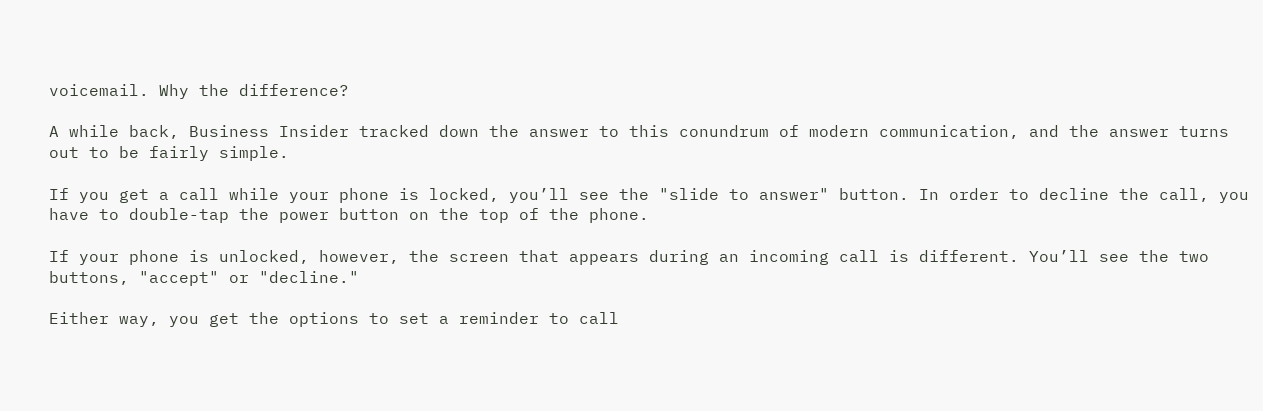voicemail. Why the difference?

A while back, Business Insider tracked down the answer to this conundrum of modern communication, and the answer turns out to be fairly simple.

If you get a call while your phone is locked, you’ll see the "slide to answer" button. In order to decline the call, you have to double-tap the power button on the top of the phone.

If your phone is unlocked, however, the screen that appears during an incoming call is different. You’ll see the two buttons, "accept" or "decline."

Either way, you get the options to set a reminder to call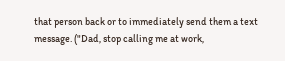that person back or to immediately send them a text message. ("Dad, stop calling me at work,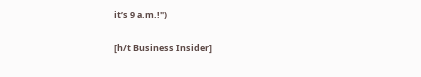it’s 9 a.m.!")

[h/t Business Insider]